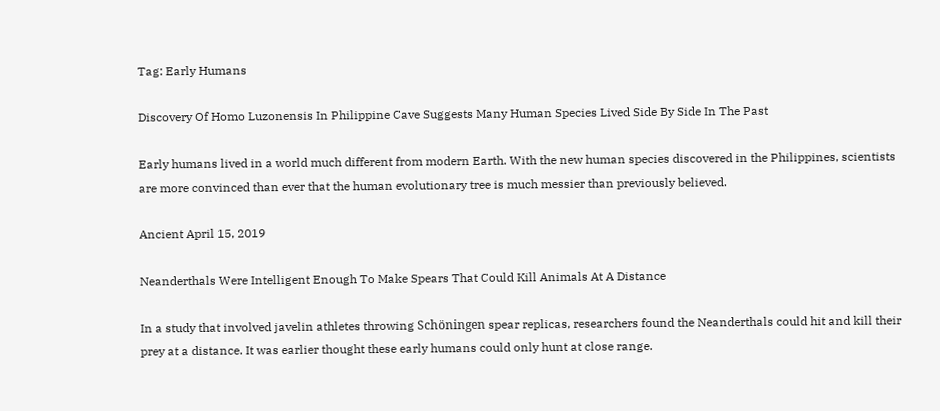Tag: Early Humans

Discovery Of Homo Luzonensis In Philippine Cave Suggests Many Human Species Lived Side By Side In The Past

Early humans lived in a world much different from modern Earth. With the new human species discovered in the Philippines, scientists are more convinced than ever that the human evolutionary tree is much messier than previously believed.

Ancient April 15, 2019

Neanderthals Were Intelligent Enough To Make Spears That Could Kill Animals At A Distance

In a study that involved javelin athletes throwing Schöningen spear replicas, researchers found the Neanderthals could hit and kill their prey at a distance. It was earlier thought these early humans could only hunt at close range.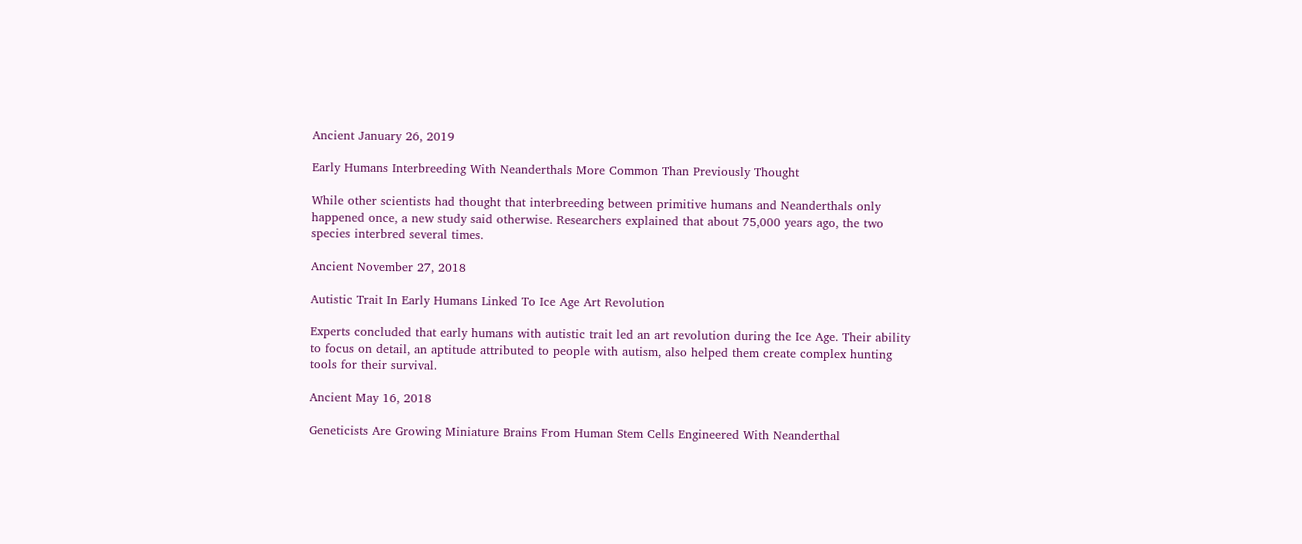Ancient January 26, 2019

Early Humans Interbreeding With Neanderthals More Common Than Previously Thought

While other scientists had thought that interbreeding between primitive humans and Neanderthals only happened once, a new study said otherwise. Researchers explained that about 75,000 years ago, the two species interbred several times.

Ancient November 27, 2018

Autistic Trait In Early Humans Linked To Ice Age Art Revolution

Experts concluded that early humans with autistic trait led an art revolution during the Ice Age. Their ability to focus on detail, an aptitude attributed to people with autism, also helped them create complex hunting tools for their survival.

Ancient May 16, 2018

Geneticists Are Growing Miniature Brains From Human Stem Cells Engineered With Neanderthal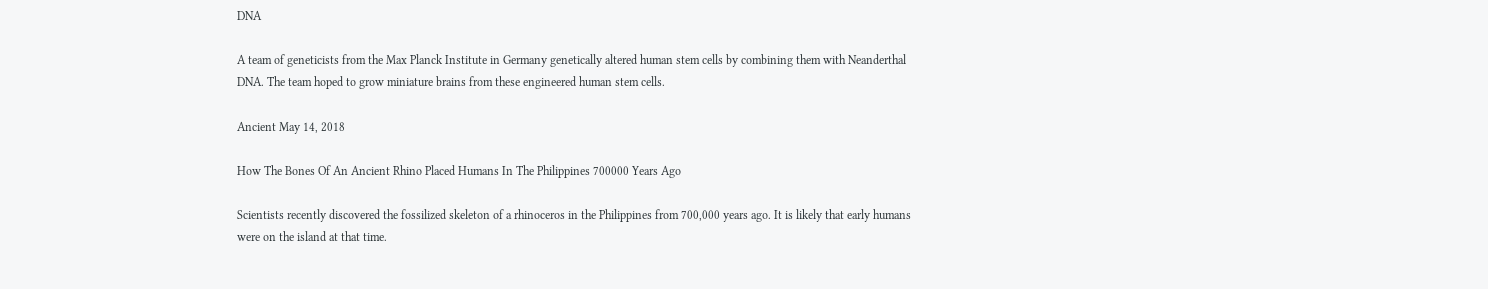DNA

A team of geneticists from the Max Planck Institute in Germany genetically altered human stem cells by combining them with Neanderthal DNA. The team hoped to grow miniature brains from these engineered human stem cells.

Ancient May 14, 2018

How The Bones Of An Ancient Rhino Placed Humans In The Philippines 700000 Years Ago

Scientists recently discovered the fossilized skeleton of a rhinoceros in the Philippines from 700,000 years ago. It is likely that early humans were on the island at that time.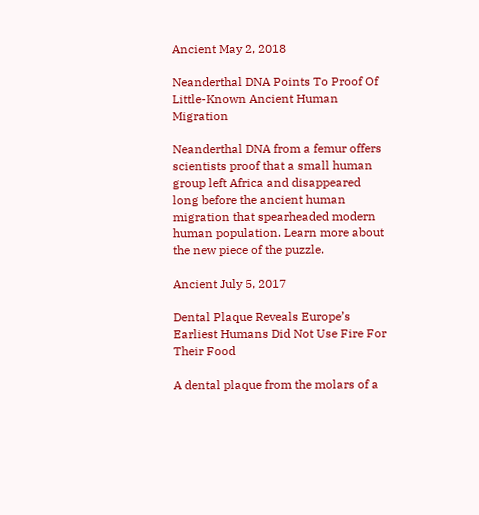Ancient May 2, 2018

Neanderthal DNA Points To Proof Of Little-Known Ancient Human Migration

Neanderthal DNA from a femur offers scientists proof that a small human group left Africa and disappeared long before the ancient human migration that spearheaded modern human population. Learn more about the new piece of the puzzle.

Ancient July 5, 2017

Dental Plaque Reveals Europe’s Earliest Humans Did Not Use Fire For Their Food

A dental plaque from the molars of a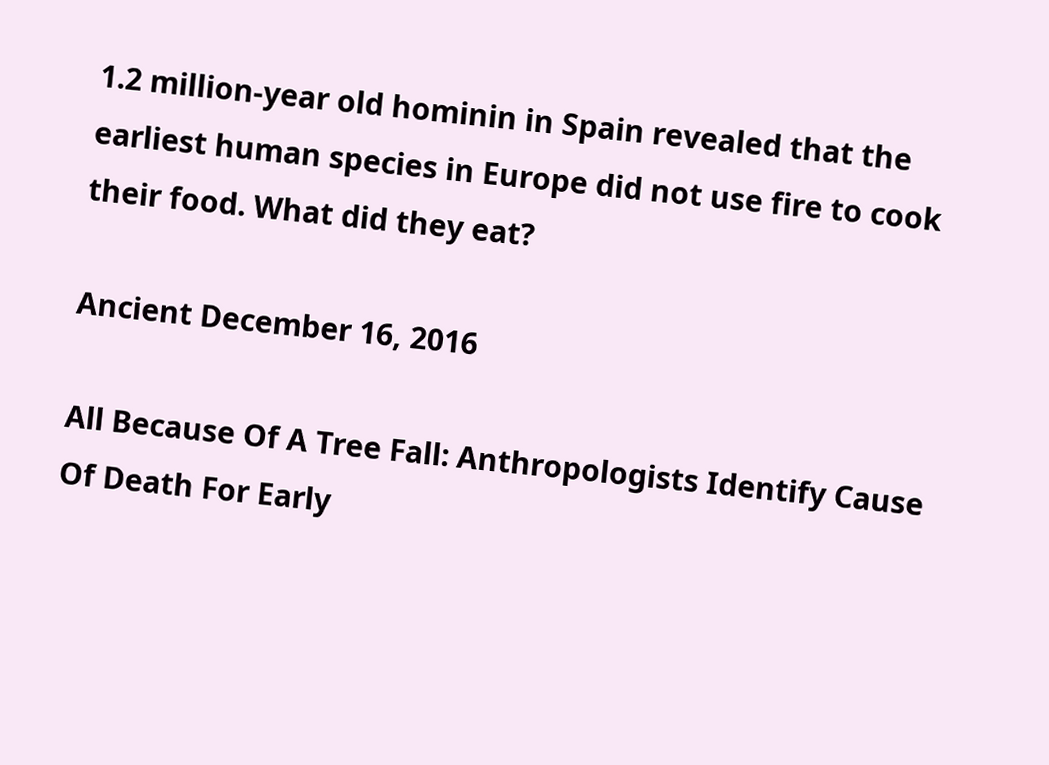1.2 million-year old hominin in Spain revealed that the earliest human species in Europe did not use fire to cook their food. What did they eat?

Ancient December 16, 2016

All Because Of A Tree Fall: Anthropologists Identify Cause Of Death For Early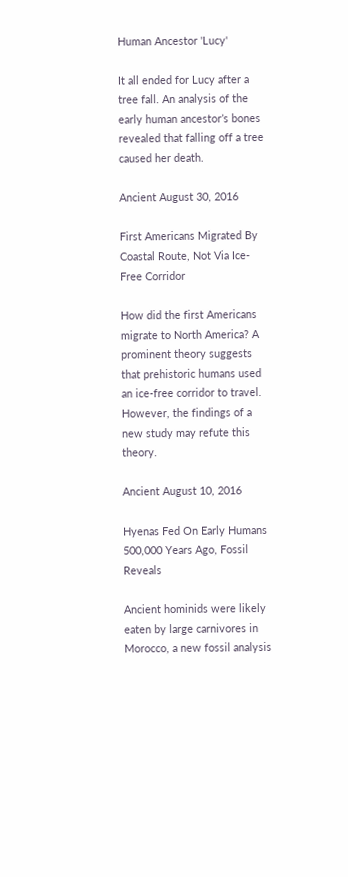Human Ancestor 'Lucy'

It all ended for Lucy after a tree fall. An analysis of the early human ancestor’s bones revealed that falling off a tree caused her death.

Ancient August 30, 2016

First Americans Migrated By Coastal Route, Not Via Ice-Free Corridor

How did the first Americans migrate to North America? A prominent theory suggests that prehistoric humans used an ice-free corridor to travel. However, the findings of a new study may refute this theory.

Ancient August 10, 2016

Hyenas Fed On Early Humans 500,000 Years Ago, Fossil Reveals

Ancient hominids were likely eaten by large carnivores in Morocco, a new fossil analysis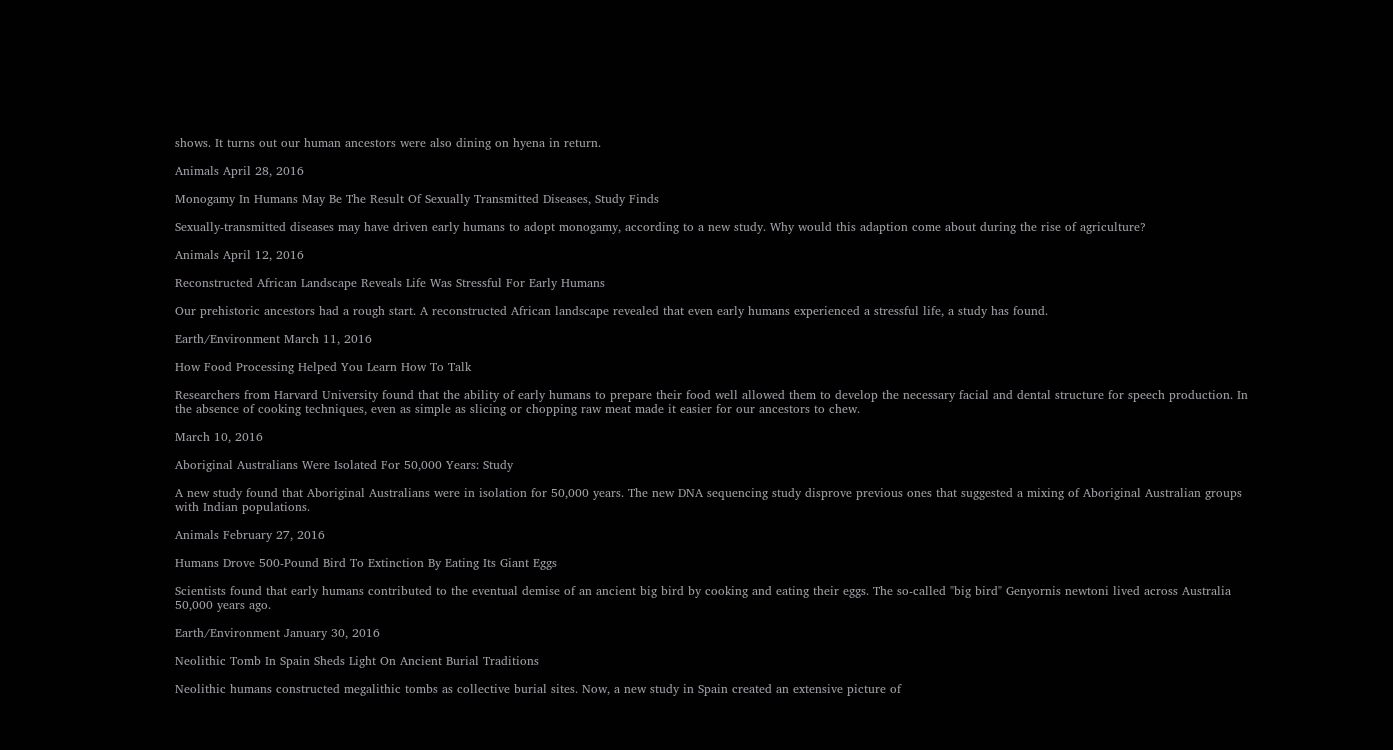shows. It turns out our human ancestors were also dining on hyena in return.

Animals April 28, 2016

Monogamy In Humans May Be The Result Of Sexually Transmitted Diseases, Study Finds

Sexually-transmitted diseases may have driven early humans to adopt monogamy, according to a new study. Why would this adaption come about during the rise of agriculture?

Animals April 12, 2016

Reconstructed African Landscape Reveals Life Was Stressful For Early Humans

Our prehistoric ancestors had a rough start. A reconstructed African landscape revealed that even early humans experienced a stressful life, a study has found.

Earth/Environment March 11, 2016

How Food Processing Helped You Learn How To Talk

Researchers from Harvard University found that the ability of early humans to prepare their food well allowed them to develop the necessary facial and dental structure for speech production. In the absence of cooking techniques, even as simple as slicing or chopping raw meat made it easier for our ancestors to chew.

March 10, 2016

Aboriginal Australians Were Isolated For 50,000 Years: Study

A new study found that Aboriginal Australians were in isolation for 50,000 years. The new DNA sequencing study disprove previous ones that suggested a mixing of Aboriginal Australian groups with Indian populations.

Animals February 27, 2016

Humans Drove 500-Pound Bird To Extinction By Eating Its Giant Eggs

Scientists found that early humans contributed to the eventual demise of an ancient big bird by cooking and eating their eggs. The so-called "big bird" Genyornis newtoni lived across Australia 50,000 years ago.

Earth/Environment January 30, 2016

Neolithic Tomb In Spain Sheds Light On Ancient Burial Traditions

Neolithic humans constructed megalithic tombs as collective burial sites. Now, a new study in Spain created an extensive picture of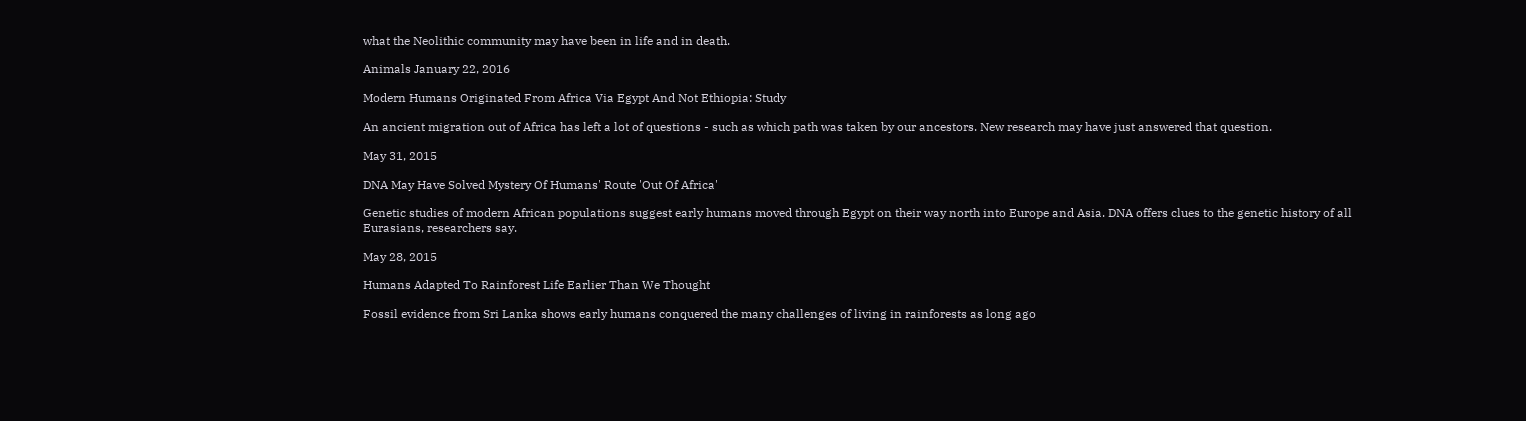what the Neolithic community may have been in life and in death.

Animals January 22, 2016

Modern Humans Originated From Africa Via Egypt And Not Ethiopia: Study

An ancient migration out of Africa has left a lot of questions - such as which path was taken by our ancestors. New research may have just answered that question.

May 31, 2015

DNA May Have Solved Mystery Of Humans' Route 'Out Of Africa'

Genetic studies of modern African populations suggest early humans moved through Egypt on their way north into Europe and Asia. DNA offers clues to the genetic history of all Eurasians, researchers say.

May 28, 2015

Humans Adapted To Rainforest Life Earlier Than We Thought

Fossil evidence from Sri Lanka shows early humans conquered the many challenges of living in rainforests as long ago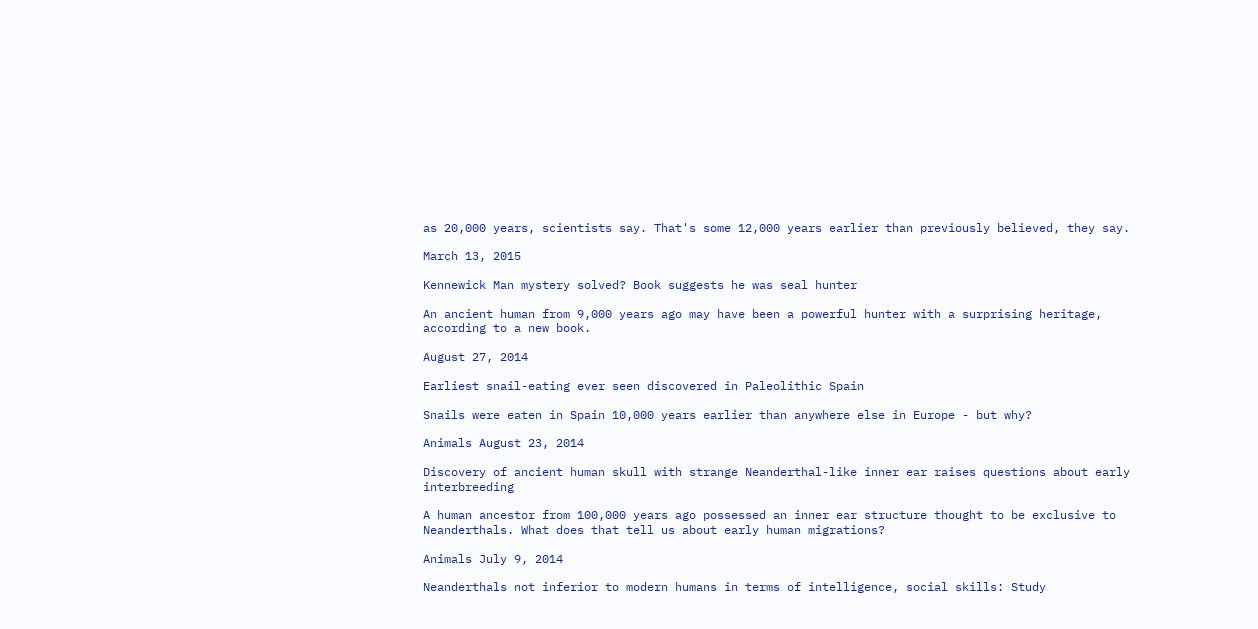as 20,000 years, scientists say. That's some 12,000 years earlier than previously believed, they say.

March 13, 2015

Kennewick Man mystery solved? Book suggests he was seal hunter

An ancient human from 9,000 years ago may have been a powerful hunter with a surprising heritage, according to a new book.

August 27, 2014

Earliest snail-eating ever seen discovered in Paleolithic Spain

Snails were eaten in Spain 10,000 years earlier than anywhere else in Europe - but why?

Animals August 23, 2014

Discovery of ancient human skull with strange Neanderthal-like inner ear raises questions about early interbreeding

A human ancestor from 100,000 years ago possessed an inner ear structure thought to be exclusive to Neanderthals. What does that tell us about early human migrations?

Animals July 9, 2014

Neanderthals not inferior to modern humans in terms of intelligence, social skills: Study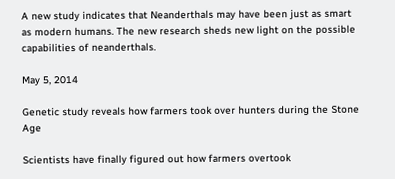A new study indicates that Neanderthals may have been just as smart as modern humans. The new research sheds new light on the possible capabilities of neanderthals.

May 5, 2014

Genetic study reveals how farmers took over hunters during the Stone Age

Scientists have finally figured out how farmers overtook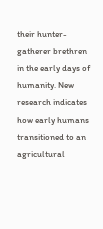their hunter-gatherer brethren in the early days of humanity. New research indicates how early humans transitioned to an agricultural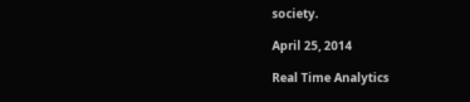society.

April 25, 2014

Real Time Analytics